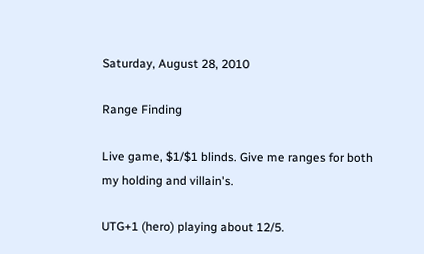Saturday, August 28, 2010

Range Finding

Live game, $1/$1 blinds. Give me ranges for both my holding and villain's.

UTG+1 (hero) playing about 12/5.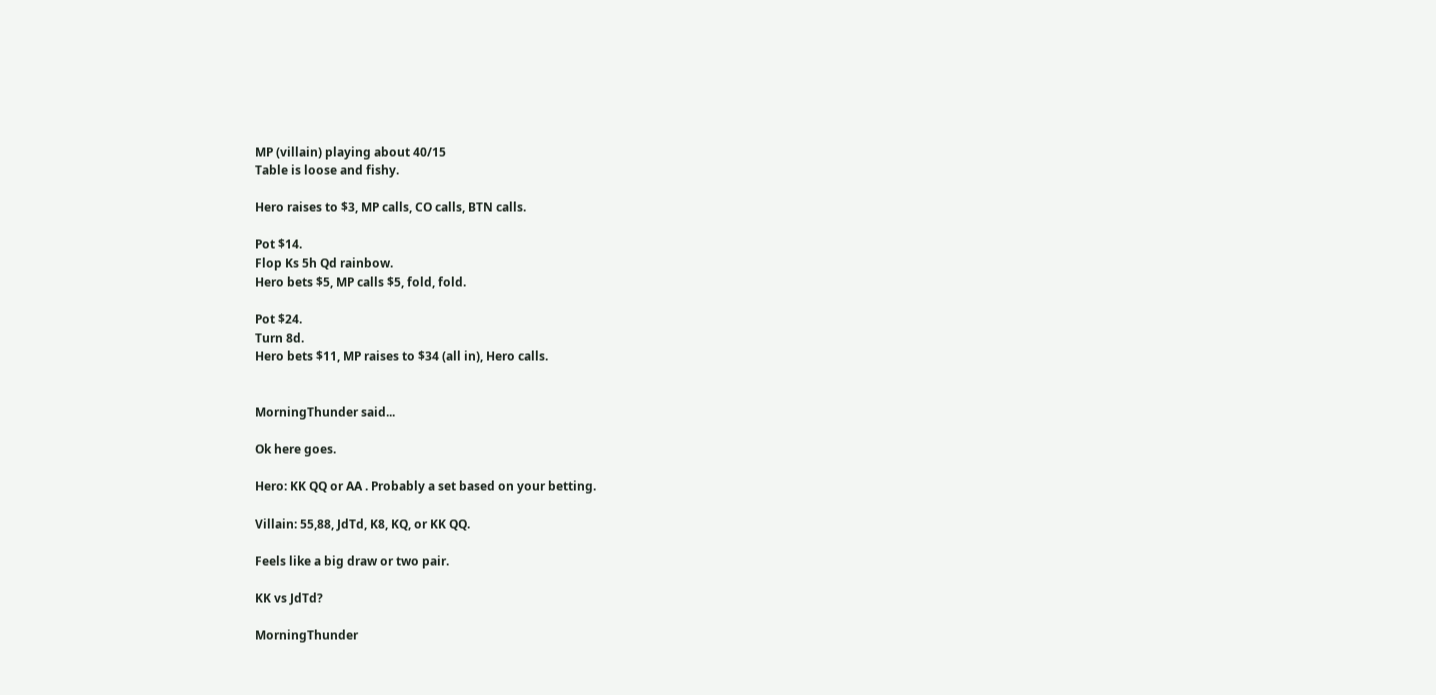MP (villain) playing about 40/15
Table is loose and fishy.

Hero raises to $3, MP calls, CO calls, BTN calls.

Pot $14.
Flop Ks 5h Qd rainbow.
Hero bets $5, MP calls $5, fold, fold.

Pot $24.
Turn 8d.
Hero bets $11, MP raises to $34 (all in), Hero calls.


MorningThunder said...

Ok here goes.

Hero: KK QQ or AA . Probably a set based on your betting.

Villain: 55,88, JdTd, K8, KQ, or KK QQ.

Feels like a big draw or two pair.

KK vs JdTd?

MorningThunder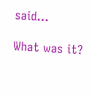said...

What was it?